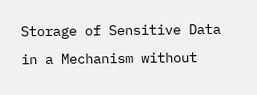Storage of Sensitive Data in a Mechanism without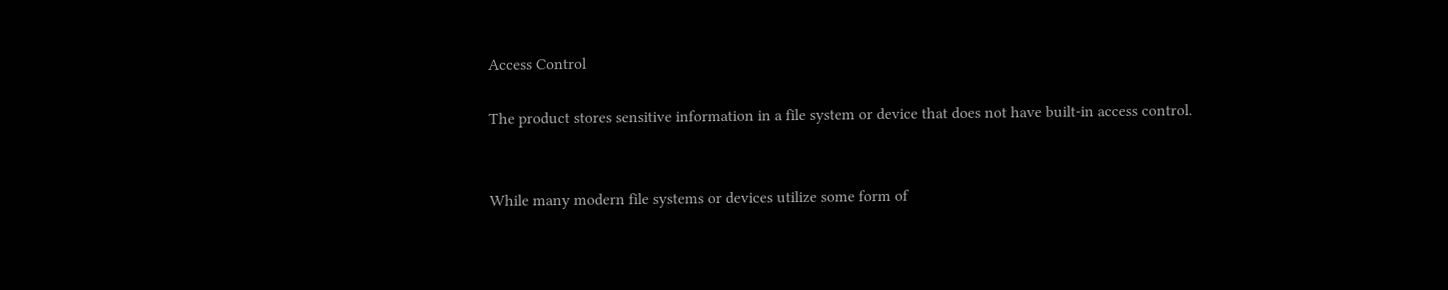Access Control

The product stores sensitive information in a file system or device that does not have built-in access control.


While many modern file systems or devices utilize some form of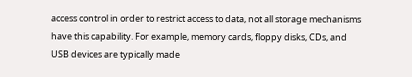access control in order to restrict access to data, not all storage mechanisms have this capability. For example, memory cards, floppy disks, CDs, and USB devices are typically made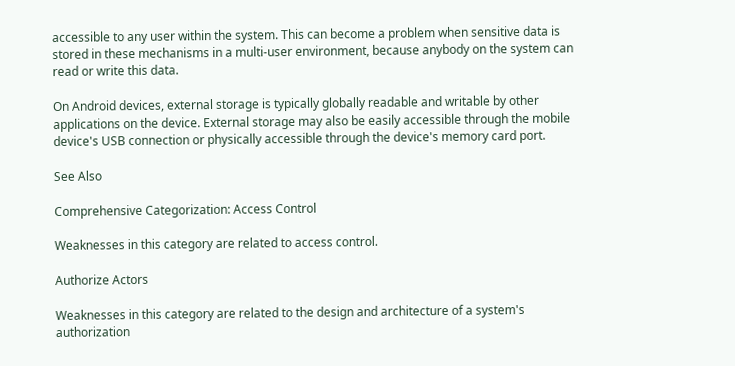accessible to any user within the system. This can become a problem when sensitive data is stored in these mechanisms in a multi-user environment, because anybody on the system can read or write this data.

On Android devices, external storage is typically globally readable and writable by other applications on the device. External storage may also be easily accessible through the mobile device's USB connection or physically accessible through the device's memory card port.

See Also

Comprehensive Categorization: Access Control

Weaknesses in this category are related to access control.

Authorize Actors

Weaknesses in this category are related to the design and architecture of a system's authorization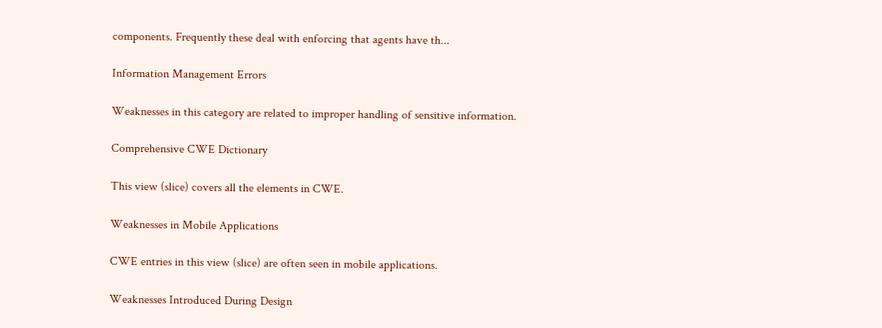components. Frequently these deal with enforcing that agents have th...

Information Management Errors

Weaknesses in this category are related to improper handling of sensitive information.

Comprehensive CWE Dictionary

This view (slice) covers all the elements in CWE.

Weaknesses in Mobile Applications

CWE entries in this view (slice) are often seen in mobile applications.

Weaknesses Introduced During Design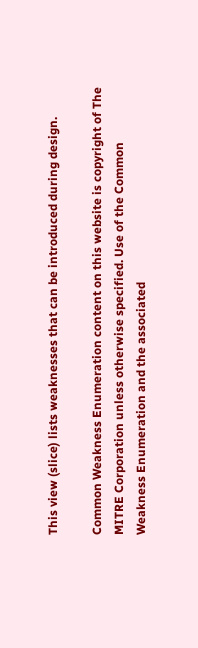This view (slice) lists weaknesses that can be introduced during design.

Common Weakness Enumeration content on this website is copyright of The MITRE Corporation unless otherwise specified. Use of the Common Weakness Enumeration and the associated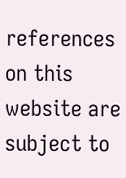references on this website are subject to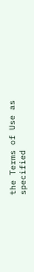the Terms of Use as specified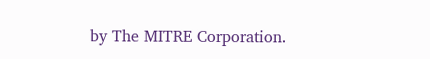by The MITRE Corporation.